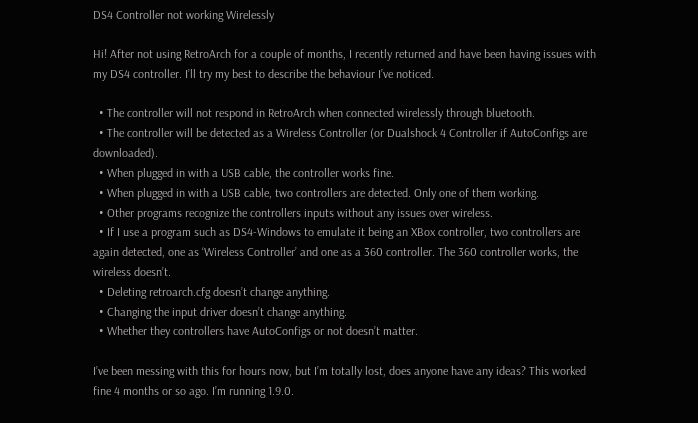DS4 Controller not working Wirelessly

Hi! After not using RetroArch for a couple of months, I recently returned and have been having issues with my DS4 controller. I’ll try my best to describe the behaviour I’ve noticed.

  • The controller will not respond in RetroArch when connected wirelessly through bluetooth.
  • The controller will be detected as a Wireless Controller (or Dualshock 4 Controller if AutoConfigs are downloaded).
  • When plugged in with a USB cable, the controller works fine.
  • When plugged in with a USB cable, two controllers are detected. Only one of them working.
  • Other programs recognize the controllers inputs without any issues over wireless.
  • If I use a program such as DS4-Windows to emulate it being an XBox controller, two controllers are again detected, one as ‘Wireless Controller’ and one as a 360 controller. The 360 controller works, the wireless doesn’t.
  • Deleting retroarch.cfg doesn’t change anything.
  • Changing the input driver doesn’t change anything.
  • Whether they controllers have AutoConfigs or not doesn’t matter.

I’ve been messing with this for hours now, but I’m totally lost, does anyone have any ideas? This worked fine 4 months or so ago. I’m running 1.9.0.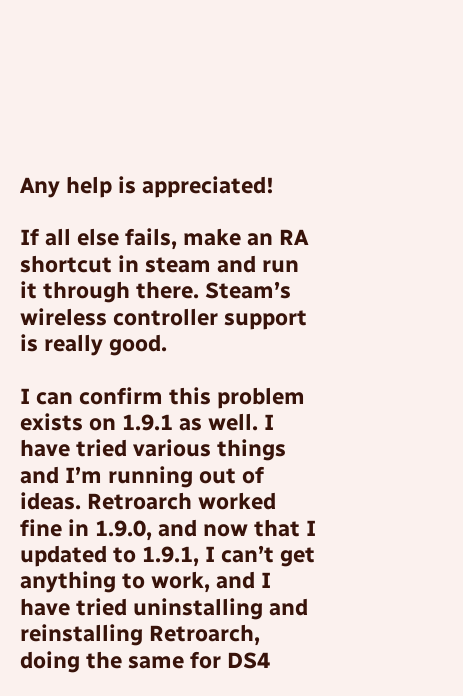Any help is appreciated!

If all else fails, make an RA shortcut in steam and run it through there. Steam’s wireless controller support is really good.

I can confirm this problem exists on 1.9.1 as well. I have tried various things and I’m running out of ideas. Retroarch worked fine in 1.9.0, and now that I updated to 1.9.1, I can’t get anything to work, and I have tried uninstalling and reinstalling Retroarch, doing the same for DS4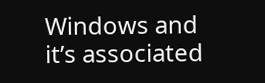Windows and it’s associated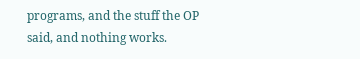programs, and the stuff the OP said, and nothing works.